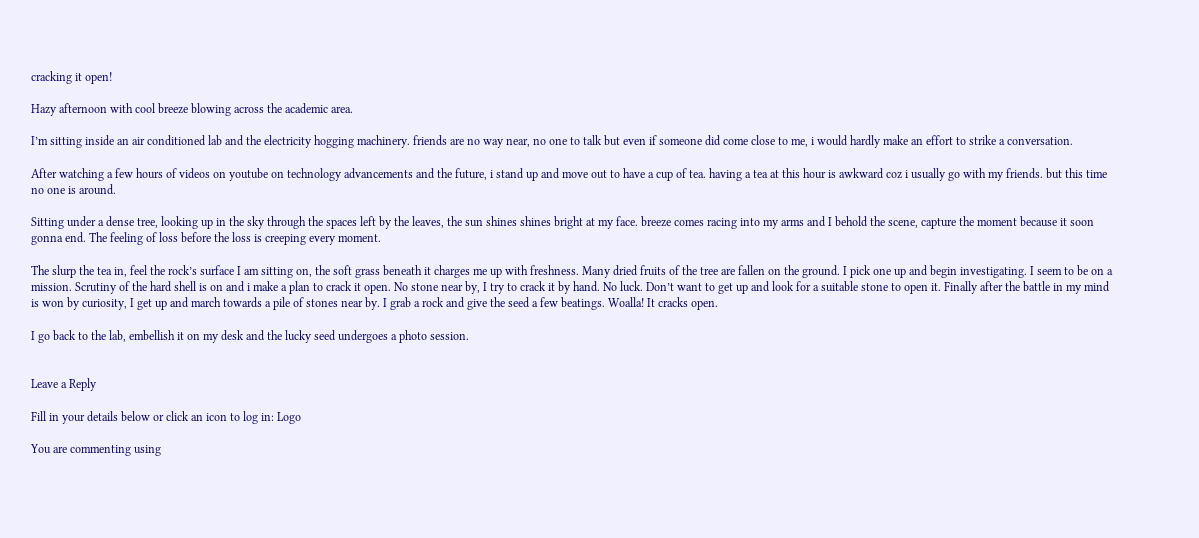cracking it open!

Hazy afternoon with cool breeze blowing across the academic area.

I’m sitting inside an air conditioned lab and the electricity hogging machinery. friends are no way near, no one to talk but even if someone did come close to me, i would hardly make an effort to strike a conversation.

After watching a few hours of videos on youtube on technology advancements and the future, i stand up and move out to have a cup of tea. having a tea at this hour is awkward coz i usually go with my friends. but this time no one is around.

Sitting under a dense tree, looking up in the sky through the spaces left by the leaves, the sun shines shines bright at my face. breeze comes racing into my arms and I behold the scene, capture the moment because it soon gonna end. The feeling of loss before the loss is creeping every moment.

The slurp the tea in, feel the rock’s surface I am sitting on, the soft grass beneath it charges me up with freshness. Many dried fruits of the tree are fallen on the ground. I pick one up and begin investigating. I seem to be on a mission. Scrutiny of the hard shell is on and i make a plan to crack it open. No stone near by, I try to crack it by hand. No luck. Don’t want to get up and look for a suitable stone to open it. Finally after the battle in my mind is won by curiosity, I get up and march towards a pile of stones near by. I grab a rock and give the seed a few beatings. Woalla! It cracks open.

I go back to the lab, embellish it on my desk and the lucky seed undergoes a photo session.


Leave a Reply

Fill in your details below or click an icon to log in: Logo

You are commenting using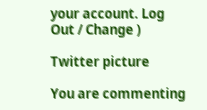your account. Log Out / Change )

Twitter picture

You are commenting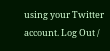using your Twitter account. Log Out /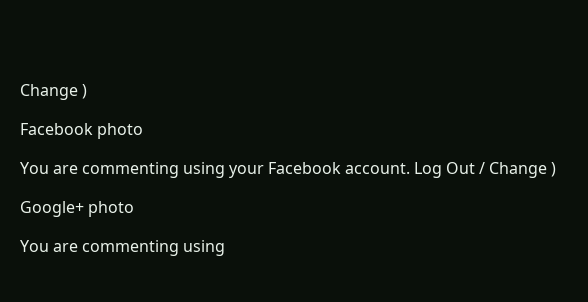Change )

Facebook photo

You are commenting using your Facebook account. Log Out / Change )

Google+ photo

You are commenting using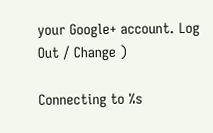your Google+ account. Log Out / Change )

Connecting to %s